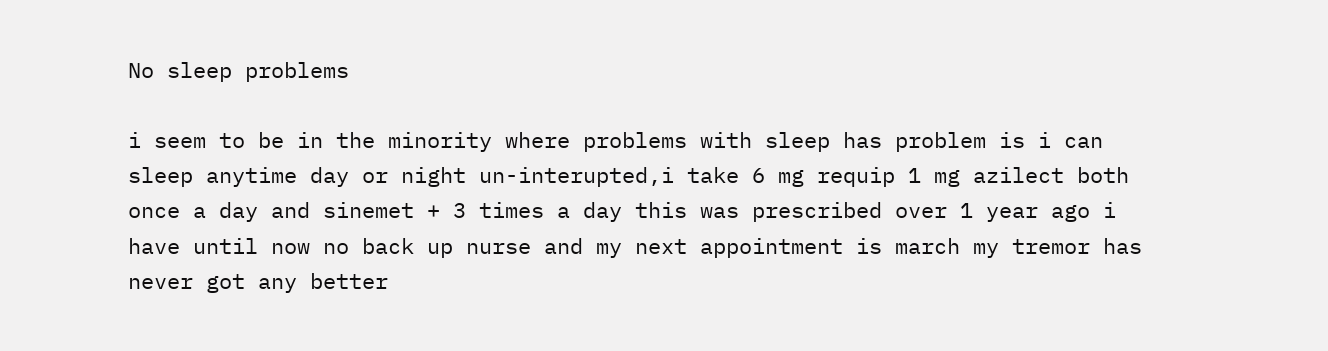No sleep problems

i seem to be in the minority where problems with sleep has problem is i can sleep anytime day or night un-interupted,i take 6 mg requip 1 mg azilect both once a day and sinemet + 3 times a day this was prescribed over 1 year ago i have until now no back up nurse and my next appointment is march my tremor has never got any better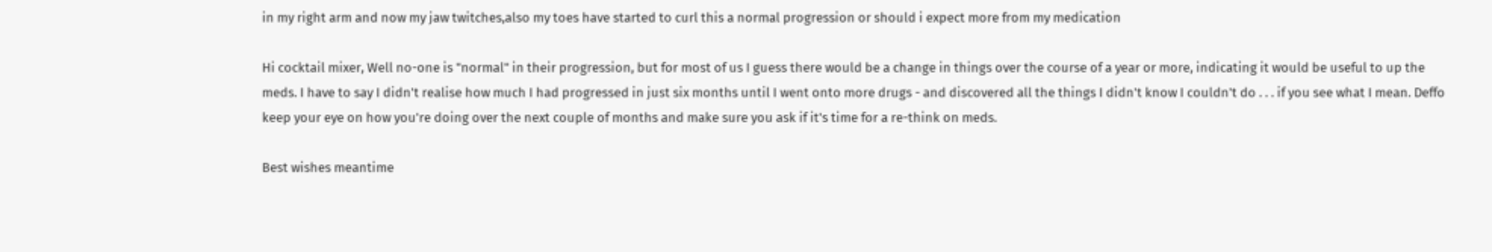in my right arm and now my jaw twitches,also my toes have started to curl this a normal progression or should i expect more from my medication

Hi cocktail mixer, Well no-one is "normal" in their progression, but for most of us I guess there would be a change in things over the course of a year or more, indicating it would be useful to up the meds. I have to say I didn't realise how much I had progressed in just six months until I went onto more drugs - and discovered all the things I didn't know I couldn't do . . . if you see what I mean. Deffo keep your eye on how you're doing over the next couple of months and make sure you ask if it's time for a re-think on meds.

Best wishes meantime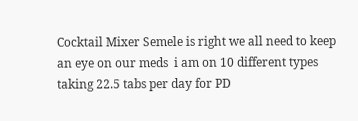Cocktail Mixer Semele is right we all need to keep an eye on our meds  i am on 10 different types taking 22.5 tabs per day for PD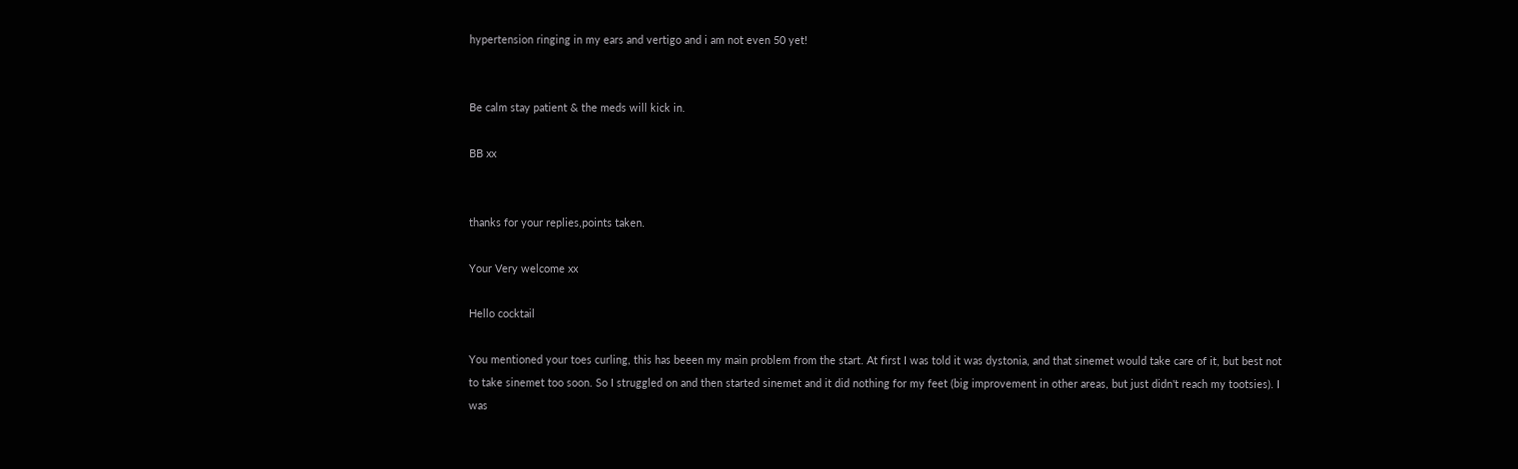hypertension ringing in my ears and vertigo and i am not even 50 yet!


Be calm stay patient & the meds will kick in.

BB xx


thanks for your replies,points taken.

Your Very welcome xx

Hello cocktail

You mentioned your toes curling, this has beeen my main problem from the start. At first I was told it was dystonia, and that sinemet would take care of it, but best not to take sinemet too soon. So I struggled on and then started sinemet and it did nothing for my feet (big improvement in other areas, but just didn't reach my tootsies). I was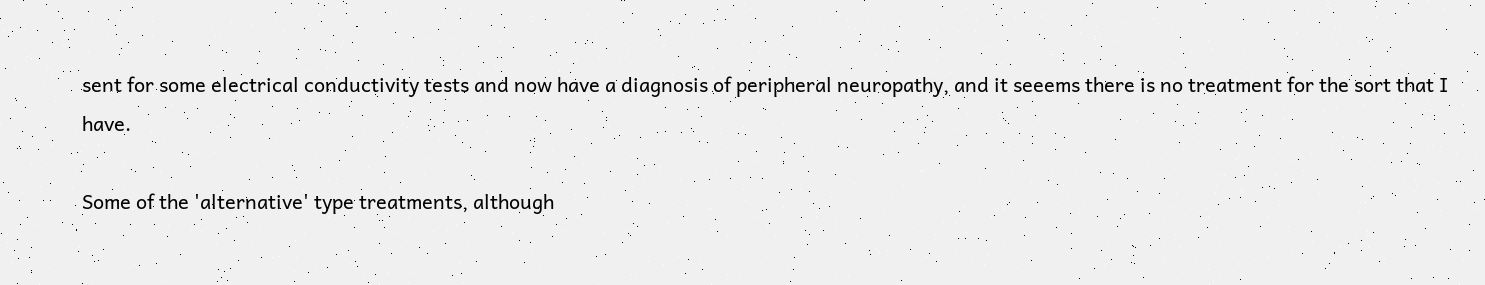sent for some electrical conductivity tests and now have a diagnosis of peripheral neuropathy, and it seeems there is no treatment for the sort that I have.

Some of the 'alternative' type treatments, although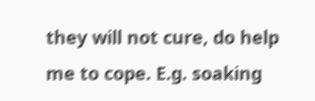they will not cure, do help me to cope. E.g. soaking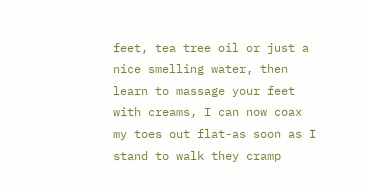feet, tea tree oil or just a nice smelling water, then learn to massage your feet with creams, I can now coax my toes out flat-as soon as I stand to walk they cramp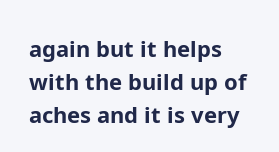again but it helps with the build up of aches and it is very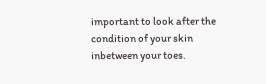important to look after the condition of your skin inbetween your toes.